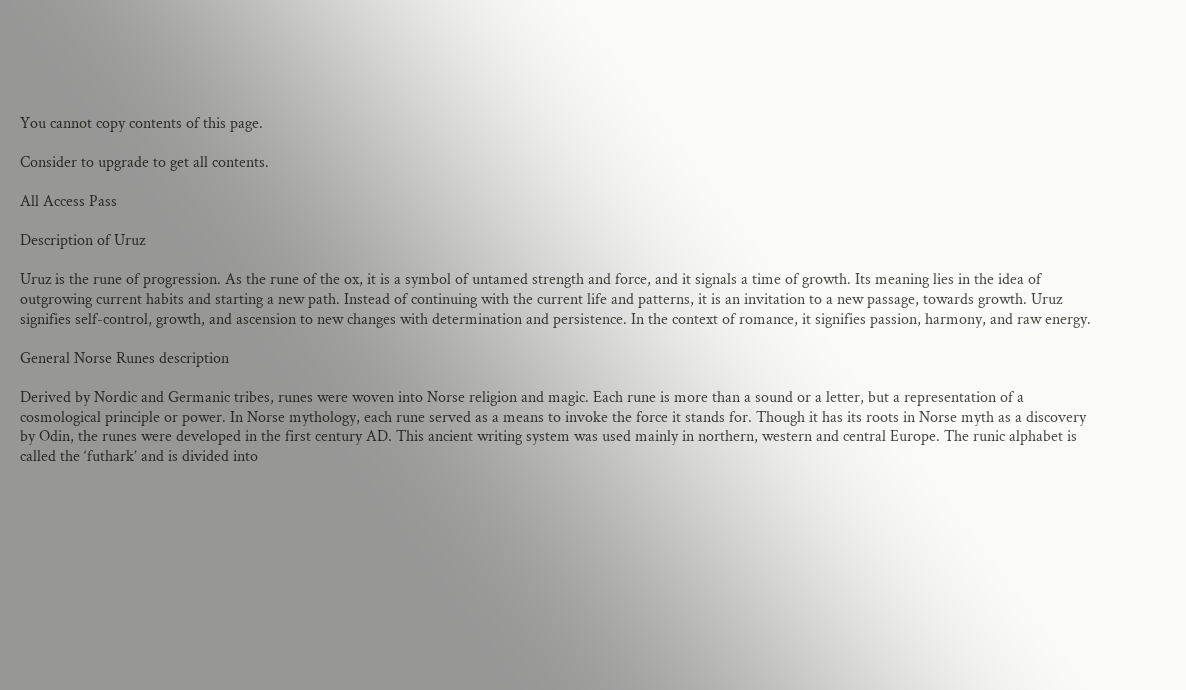You cannot copy contents of this page.

Consider to upgrade to get all contents.

All Access Pass

Description of Uruz

Uruz is the rune of progression. As the rune of the ox, it is a symbol of untamed strength and force, and it signals a time of growth. Its meaning lies in the idea of outgrowing current habits and starting a new path. Instead of continuing with the current life and patterns, it is an invitation to a new passage, towards growth. Uruz signifies self-control, growth, and ascension to new changes with determination and persistence. In the context of romance, it signifies passion, harmony, and raw energy.

General Norse Runes description

Derived by Nordic and Germanic tribes, runes were woven into Norse religion and magic. Each rune is more than a sound or a letter, but a representation of a cosmological principle or power. In Norse mythology, each rune served as a means to invoke the force it stands for. Though it has its roots in Norse myth as a discovery by Odin, the runes were developed in the first century AD. This ancient writing system was used mainly in northern, western and central Europe. The runic alphabet is called the ‘futhark’ and is divided into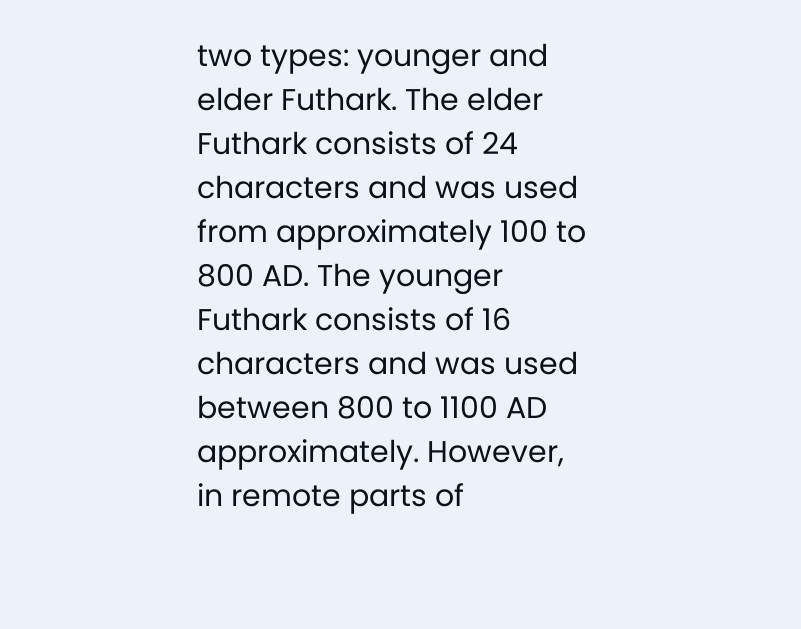two types: younger and elder Futhark. The elder Futhark consists of 24 characters and was used from approximately 100 to 800 AD. The younger Futhark consists of 16 characters and was used between 800 to 1100 AD approximately. However, in remote parts of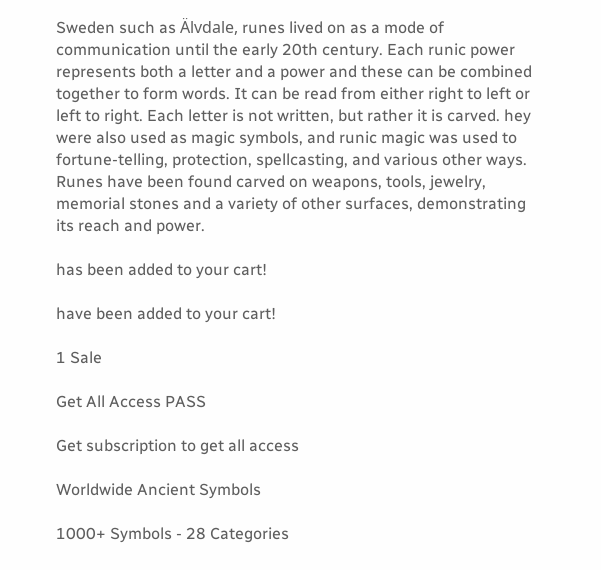Sweden such as Älvdale, runes lived on as a mode of communication until the early 20th century. Each runic power represents both a letter and a power and these can be combined together to form words. It can be read from either right to left or left to right. Each letter is not written, but rather it is carved. hey were also used as magic symbols, and runic magic was used to fortune-telling, protection, spellcasting, and various other ways. Runes have been found carved on weapons, tools, jewelry, memorial stones and a variety of other surfaces, demonstrating its reach and power.

has been added to your cart!

have been added to your cart!

1 Sale

Get All Access PASS

Get subscription to get all access

Worldwide Ancient Symbols

1000+ Symbols - 28 Categories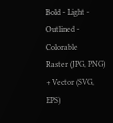Bold - Light - Outlined - Colorable
Raster (JPG, PNG) + Vector (SVG, EPS)